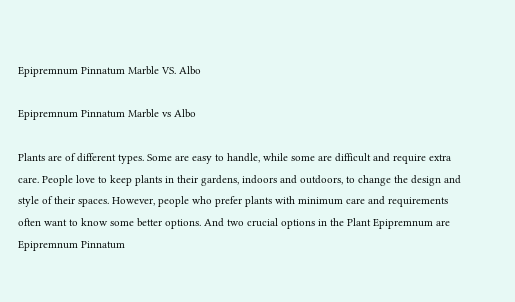Epipremnum Pinnatum Marble VS. Albo

Epipremnum Pinnatum Marble vs Albo

Plants are of different types. Some are easy to handle, while some are difficult and require extra care. People love to keep plants in their gardens, indoors and outdoors, to change the design and style of their spaces. However, people who prefer plants with minimum care and requirements often want to know some better options. And two crucial options in the Plant Epipremnum are Epipremnum Pinnatum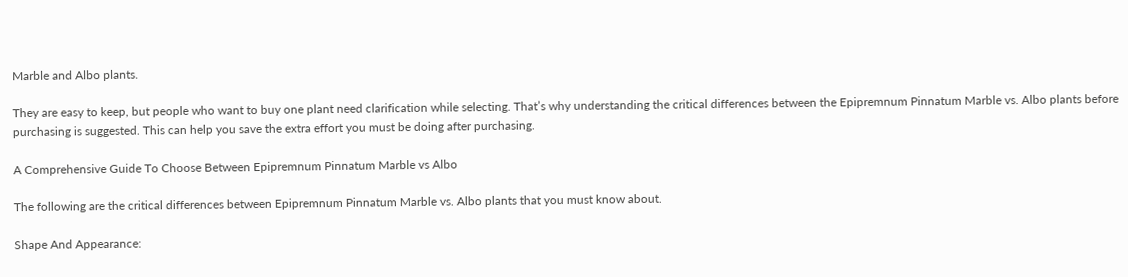Marble and Albo plants.

They are easy to keep, but people who want to buy one plant need clarification while selecting. That’s why understanding the critical differences between the Epipremnum Pinnatum Marble vs. Albo plants before purchasing is suggested. This can help you save the extra effort you must be doing after purchasing.

A Comprehensive Guide To Choose Between Epipremnum Pinnatum Marble vs Albo

The following are the critical differences between Epipremnum Pinnatum Marble vs. Albo plants that you must know about.

Shape And Appearance: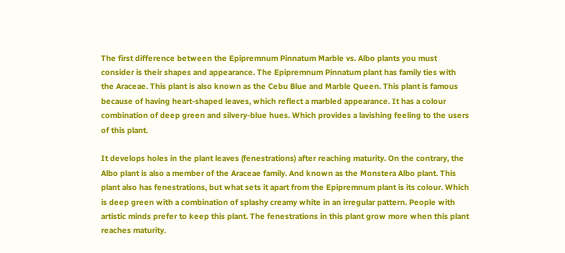The first difference between the Epipremnum Pinnatum Marble vs. Albo plants you must consider is their shapes and appearance. The Epipremnum Pinnatum plant has family ties with the Araceae. This plant is also known as the Cebu Blue and Marble Queen. This plant is famous because of having heart-shaped leaves, which reflect a marbled appearance. It has a colour combination of deep green and silvery-blue hues. Which provides a lavishing feeling to the users of this plant.

It develops holes in the plant leaves (fenestrations) after reaching maturity. On the contrary, the Albo plant is also a member of the Araceae family. And known as the Monstera Albo plant. This plant also has fenestrations, but what sets it apart from the Epipremnum plant is its colour. Which is deep green with a combination of splashy creamy white in an irregular pattern. People with artistic minds prefer to keep this plant. The fenestrations in this plant grow more when this plant reaches maturity.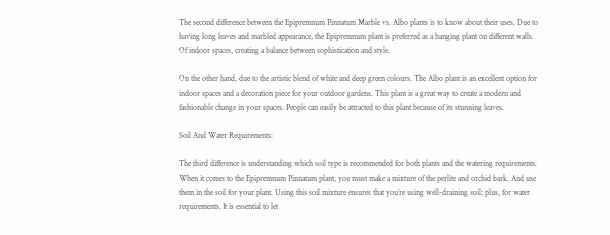The second difference between the Epipremnum Pinnatum Marble vs. Albo plants is to know about their uses. Due to having long leaves and marbled appearance, the Epipremnum plant is preferred as a hanging plant on different walls. Of indoor spaces, creating a balance between sophistication and style.

On the other hand, due to the artistic blend of white and deep green colours. The Albo plant is an excellent option for indoor spaces and a decoration piece for your outdoor gardens. This plant is a great way to create a modern and fashionable change in your spaces. People can easily be attracted to this plant because of its stunning leaves.

Soil And Water Requirements:

The third difference is understanding which soil type is recommended for both plants and the watering requirements. When it comes to the Epipremnum Pinnatum plant, you must make a mixture of the perlite and orchid bark. And use them in the soil for your plant. Using this soil mixture ensures that you’re using well-draining soil; plus, for water requirements. It is essential to let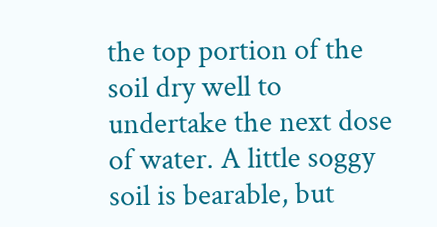the top portion of the soil dry well to undertake the next dose of water. A little soggy soil is bearable, but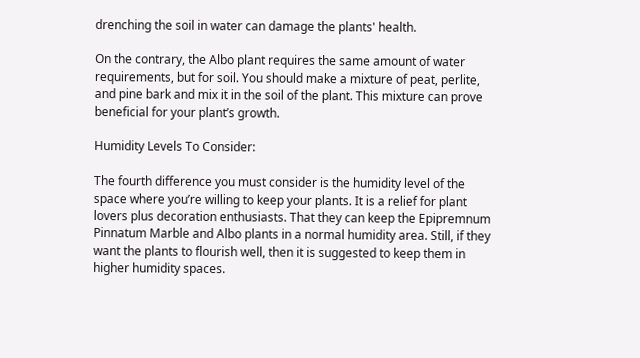drenching the soil in water can damage the plants' health.

On the contrary, the Albo plant requires the same amount of water requirements, but for soil. You should make a mixture of peat, perlite, and pine bark and mix it in the soil of the plant. This mixture can prove beneficial for your plant’s growth.

Humidity Levels To Consider:

The fourth difference you must consider is the humidity level of the space where you’re willing to keep your plants. It is a relief for plant lovers plus decoration enthusiasts. That they can keep the Epipremnum Pinnatum Marble and Albo plants in a normal humidity area. Still, if they want the plants to flourish well, then it is suggested to keep them in higher humidity spaces.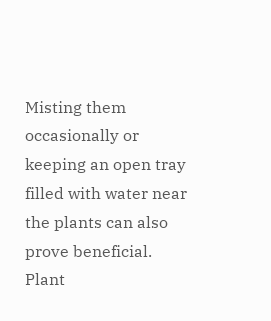Misting them occasionally or keeping an open tray filled with water near the plants can also prove beneficial. Plant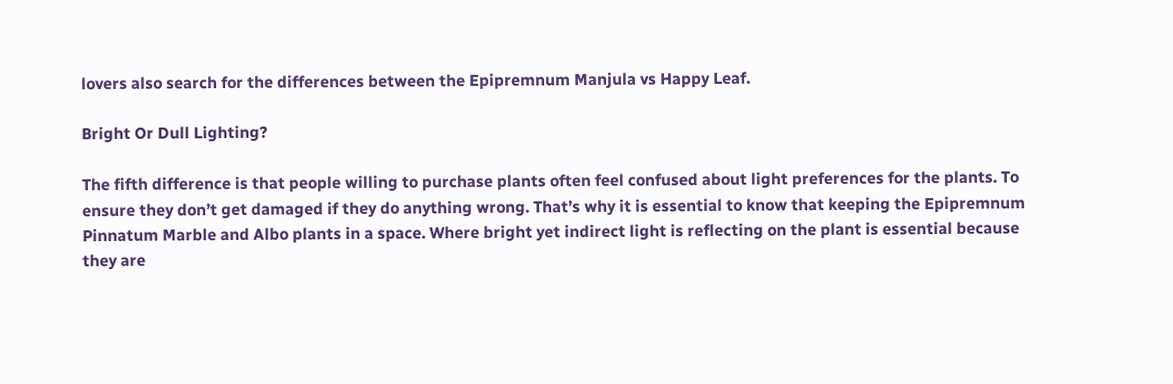lovers also search for the differences between the Epipremnum Manjula vs Happy Leaf.

Bright Or Dull Lighting?

The fifth difference is that people willing to purchase plants often feel confused about light preferences for the plants. To ensure they don’t get damaged if they do anything wrong. That’s why it is essential to know that keeping the Epipremnum Pinnatum Marble and Albo plants in a space. Where bright yet indirect light is reflecting on the plant is essential because they are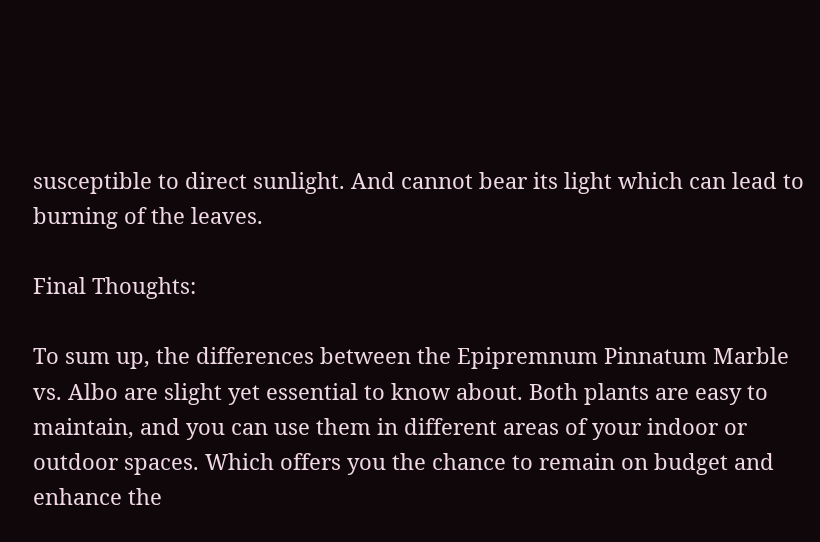susceptible to direct sunlight. And cannot bear its light which can lead to burning of the leaves.

Final Thoughts:

To sum up, the differences between the Epipremnum Pinnatum Marble vs. Albo are slight yet essential to know about. Both plants are easy to maintain, and you can use them in different areas of your indoor or outdoor spaces. Which offers you the chance to remain on budget and enhance the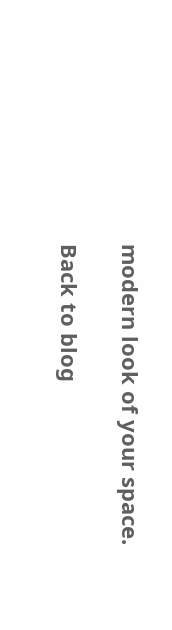modern look of your space.

Back to blog